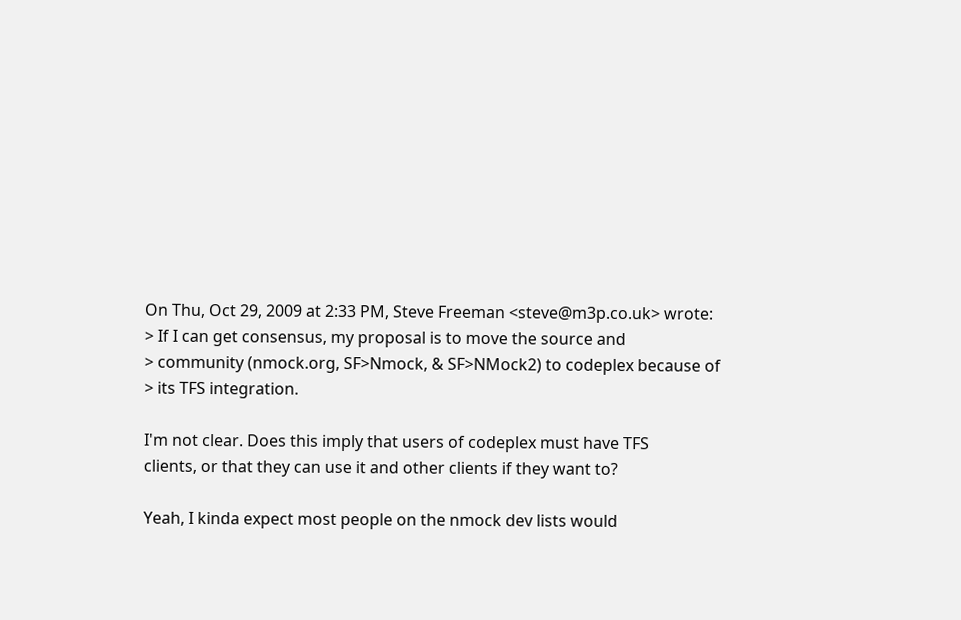On Thu, Oct 29, 2009 at 2:33 PM, Steve Freeman <steve@m3p.co.uk> wrote:
> If I can get consensus, my proposal is to move the source and
> community (nmock.org, SF>Nmock, & SF>NMock2) to codeplex because of
> its TFS integration.

I'm not clear. Does this imply that users of codeplex must have TFS
clients, or that they can use it and other clients if they want to?

Yeah, I kinda expect most people on the nmock dev lists would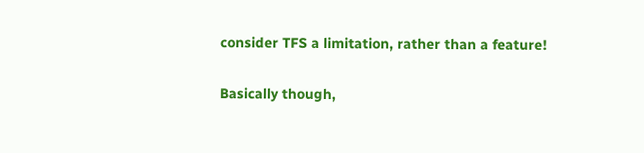consider TFS a limitation, rather than a feature!

Basically though,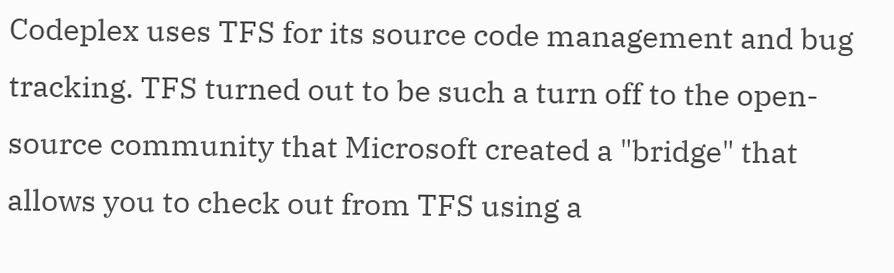Codeplex uses TFS for its source code management and bug tracking. TFS turned out to be such a turn off to the open-source community that Microsoft created a "bridge" that allows you to check out from TFS using a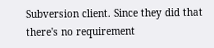Subversion client. Since they did that there's no requirement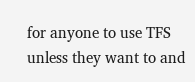for anyone to use TFS unless they want to and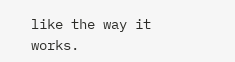like the way it works.